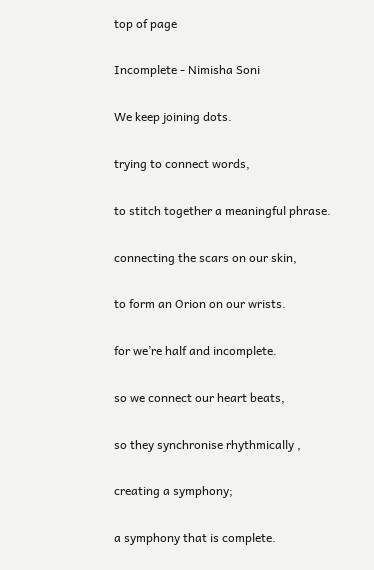top of page

Incomplete - Nimisha Soni

We keep joining dots.

trying to connect words,

to stitch together a meaningful phrase.

connecting the scars on our skin,

to form an Orion on our wrists.

for we’re half and incomplete.

so we connect our heart beats,

so they synchronise rhythmically ,

creating a symphony;

a symphony that is complete.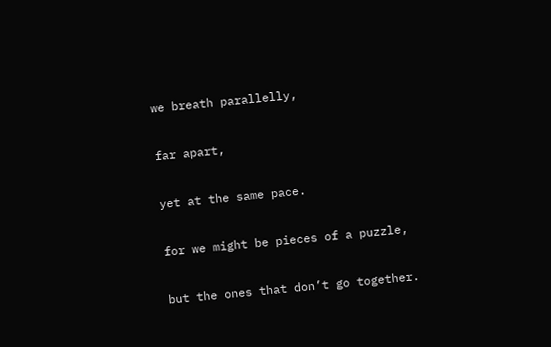we breath parallelly,

far apart,

yet at the same pace.

for we might be pieces of a puzzle,

but the ones that don’t go together.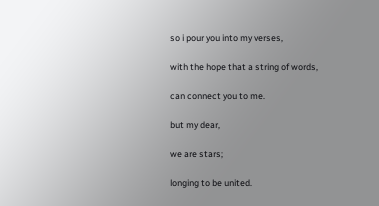so i pour you into my verses,

with the hope that a string of words,

can connect you to me.

but my dear,

we are stars;

longing to be united.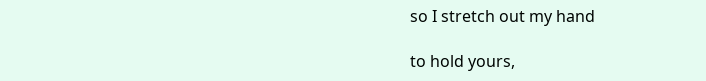so I stretch out my hand

to hold yours,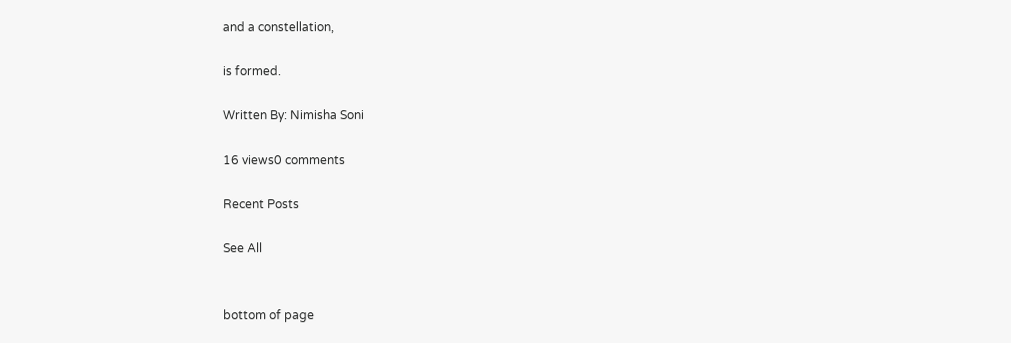and a constellation,

is formed.

Written By: Nimisha Soni

16 views0 comments

Recent Posts

See All


bottom of page